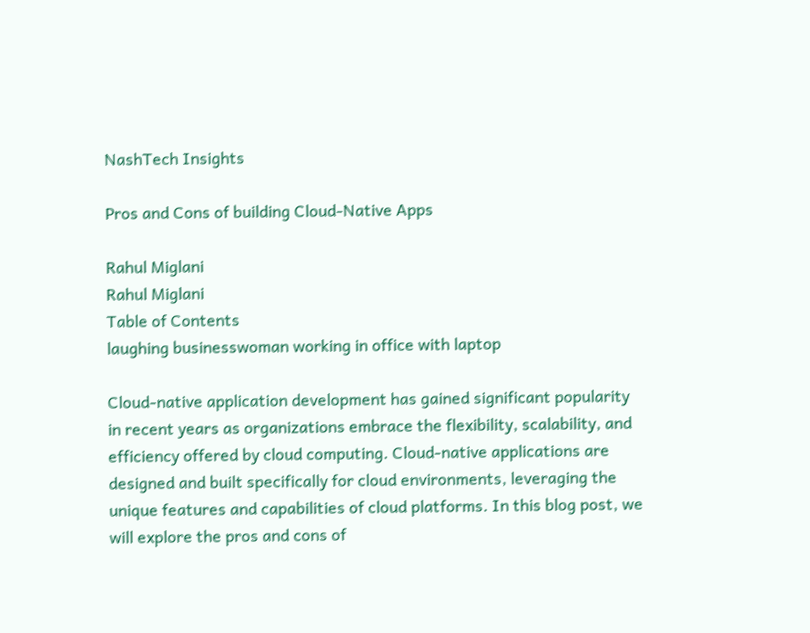NashTech Insights

Pros and Cons of building Cloud-Native Apps

Rahul Miglani
Rahul Miglani
Table of Contents
laughing businesswoman working in office with laptop

Cloud-native application development has gained significant popularity in recent years as organizations embrace the flexibility, scalability, and efficiency offered by cloud computing. Cloud-native applications are designed and built specifically for cloud environments, leveraging the unique features and capabilities of cloud platforms. In this blog post, we will explore the pros and cons of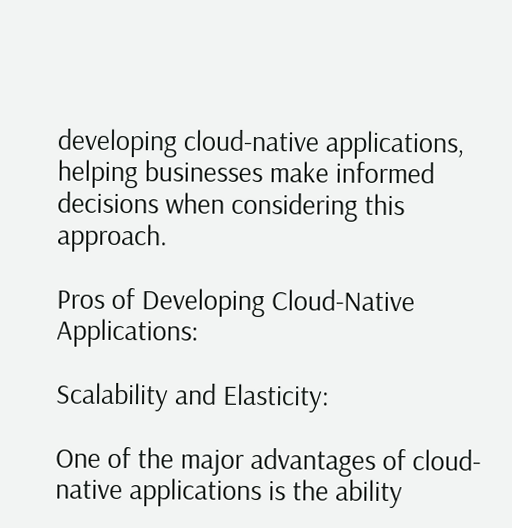developing cloud-native applications, helping businesses make informed decisions when considering this approach.

Pros of Developing Cloud-Native Applications:

Scalability and Elasticity:

One of the major advantages of cloud-native applications is the ability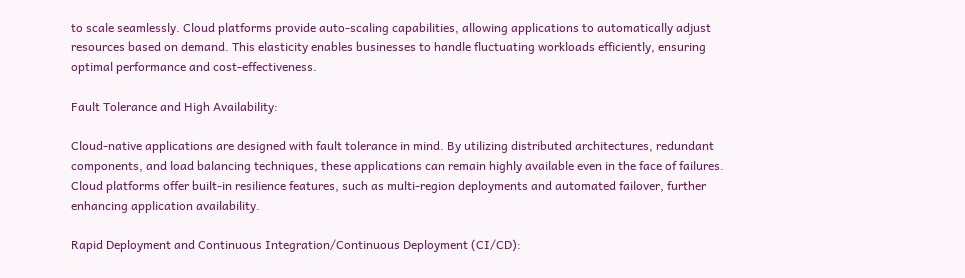to scale seamlessly. Cloud platforms provide auto-scaling capabilities, allowing applications to automatically adjust resources based on demand. This elasticity enables businesses to handle fluctuating workloads efficiently, ensuring optimal performance and cost-effectiveness.

Fault Tolerance and High Availability:

Cloud-native applications are designed with fault tolerance in mind. By utilizing distributed architectures, redundant components, and load balancing techniques, these applications can remain highly available even in the face of failures. Cloud platforms offer built-in resilience features, such as multi-region deployments and automated failover, further enhancing application availability.

Rapid Deployment and Continuous Integration/Continuous Deployment (CI/CD):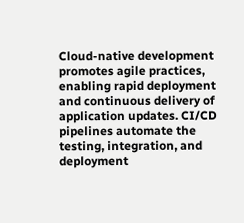Cloud-native development promotes agile practices, enabling rapid deployment and continuous delivery of application updates. CI/CD pipelines automate the testing, integration, and deployment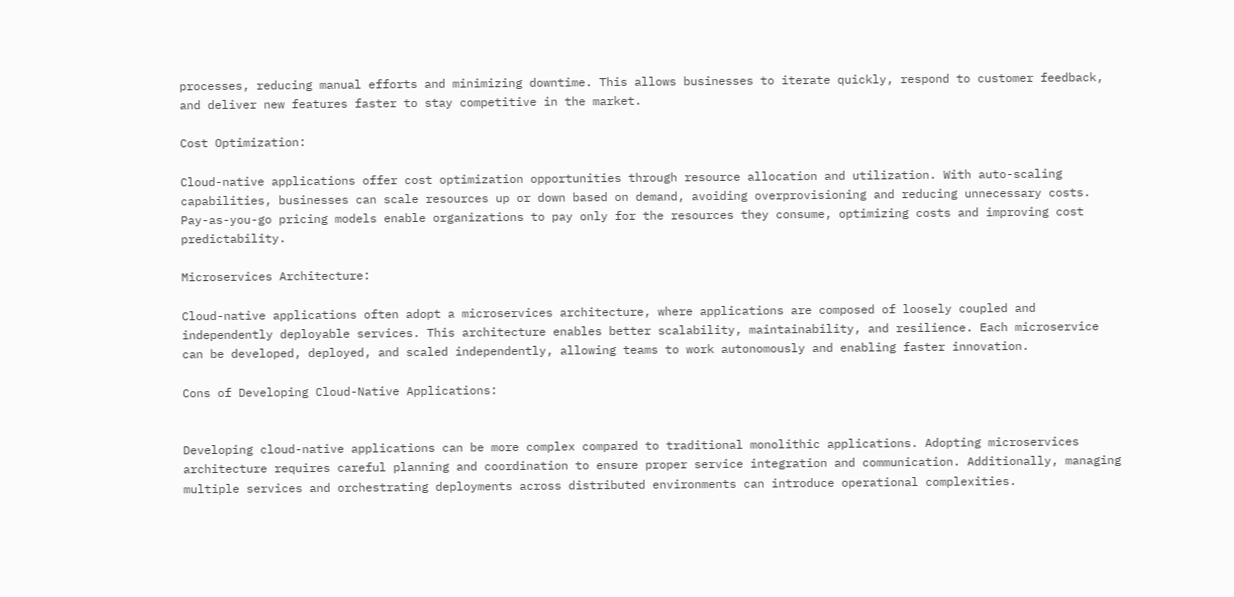processes, reducing manual efforts and minimizing downtime. This allows businesses to iterate quickly, respond to customer feedback, and deliver new features faster to stay competitive in the market.

Cost Optimization:

Cloud-native applications offer cost optimization opportunities through resource allocation and utilization. With auto-scaling capabilities, businesses can scale resources up or down based on demand, avoiding overprovisioning and reducing unnecessary costs. Pay-as-you-go pricing models enable organizations to pay only for the resources they consume, optimizing costs and improving cost predictability.

Microservices Architecture:

Cloud-native applications often adopt a microservices architecture, where applications are composed of loosely coupled and independently deployable services. This architecture enables better scalability, maintainability, and resilience. Each microservice can be developed, deployed, and scaled independently, allowing teams to work autonomously and enabling faster innovation.

Cons of Developing Cloud-Native Applications:


Developing cloud-native applications can be more complex compared to traditional monolithic applications. Adopting microservices architecture requires careful planning and coordination to ensure proper service integration and communication. Additionally, managing multiple services and orchestrating deployments across distributed environments can introduce operational complexities.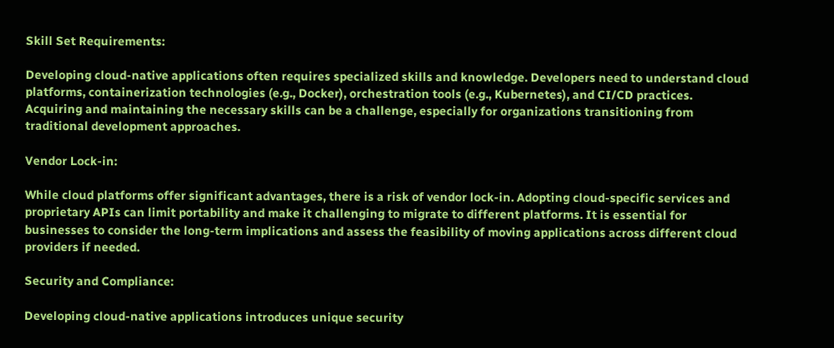Skill Set Requirements:

Developing cloud-native applications often requires specialized skills and knowledge. Developers need to understand cloud platforms, containerization technologies (e.g., Docker), orchestration tools (e.g., Kubernetes), and CI/CD practices. Acquiring and maintaining the necessary skills can be a challenge, especially for organizations transitioning from traditional development approaches.

Vendor Lock-in:

While cloud platforms offer significant advantages, there is a risk of vendor lock-in. Adopting cloud-specific services and proprietary APIs can limit portability and make it challenging to migrate to different platforms. It is essential for businesses to consider the long-term implications and assess the feasibility of moving applications across different cloud providers if needed.

Security and Compliance:

Developing cloud-native applications introduces unique security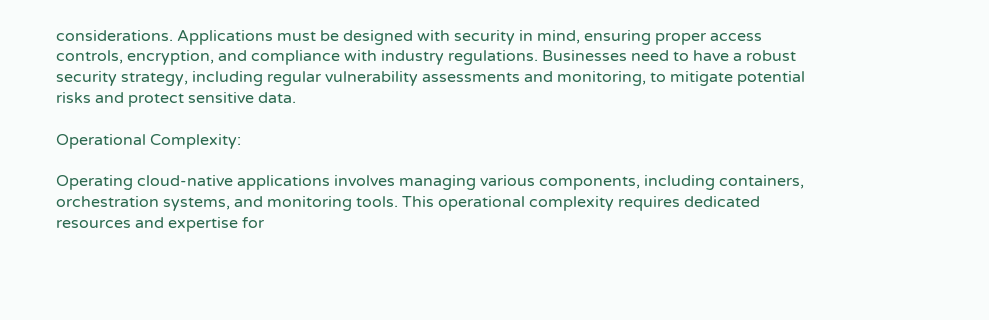considerations. Applications must be designed with security in mind, ensuring proper access controls, encryption, and compliance with industry regulations. Businesses need to have a robust security strategy, including regular vulnerability assessments and monitoring, to mitigate potential risks and protect sensitive data.

Operational Complexity:

Operating cloud-native applications involves managing various components, including containers, orchestration systems, and monitoring tools. This operational complexity requires dedicated resources and expertise for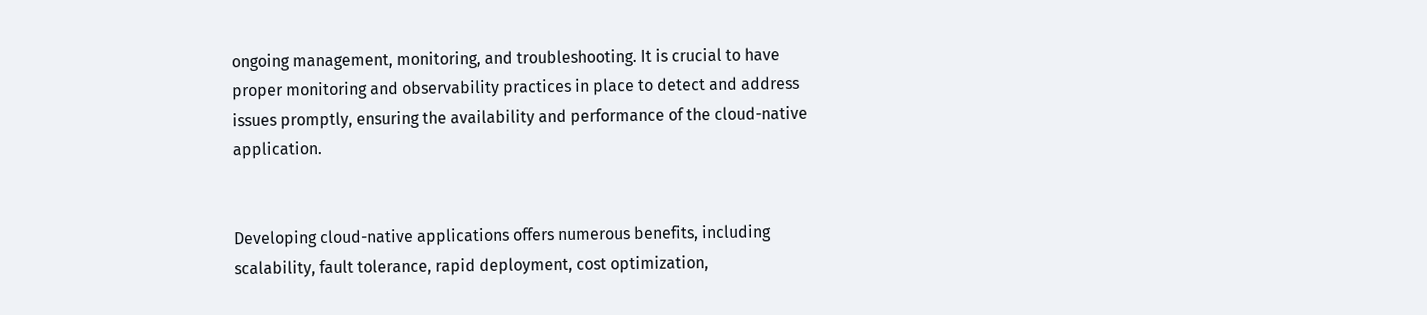ongoing management, monitoring, and troubleshooting. It is crucial to have proper monitoring and observability practices in place to detect and address issues promptly, ensuring the availability and performance of the cloud-native application.


Developing cloud-native applications offers numerous benefits, including scalability, fault tolerance, rapid deployment, cost optimization,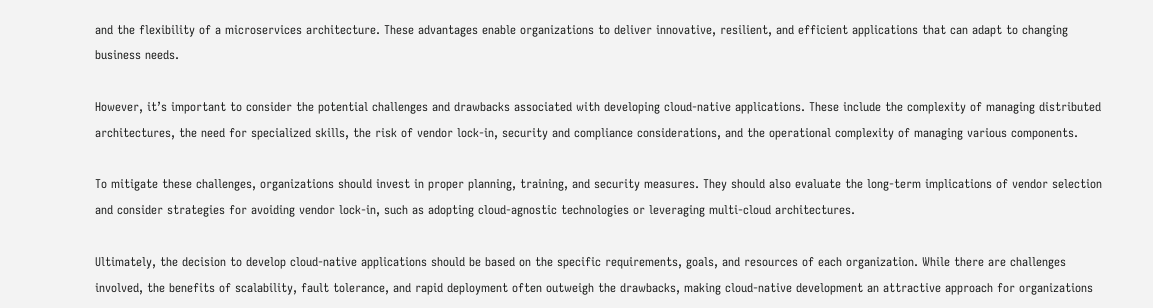and the flexibility of a microservices architecture. These advantages enable organizations to deliver innovative, resilient, and efficient applications that can adapt to changing business needs.

However, it’s important to consider the potential challenges and drawbacks associated with developing cloud-native applications. These include the complexity of managing distributed architectures, the need for specialized skills, the risk of vendor lock-in, security and compliance considerations, and the operational complexity of managing various components.

To mitigate these challenges, organizations should invest in proper planning, training, and security measures. They should also evaluate the long-term implications of vendor selection and consider strategies for avoiding vendor lock-in, such as adopting cloud-agnostic technologies or leveraging multi-cloud architectures.

Ultimately, the decision to develop cloud-native applications should be based on the specific requirements, goals, and resources of each organization. While there are challenges involved, the benefits of scalability, fault tolerance, and rapid deployment often outweigh the drawbacks, making cloud-native development an attractive approach for organizations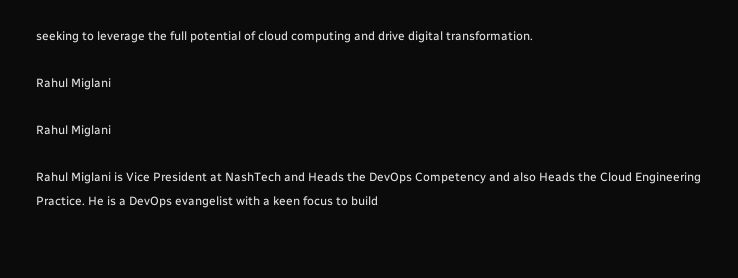seeking to leverage the full potential of cloud computing and drive digital transformation.

Rahul Miglani

Rahul Miglani

Rahul Miglani is Vice President at NashTech and Heads the DevOps Competency and also Heads the Cloud Engineering Practice. He is a DevOps evangelist with a keen focus to build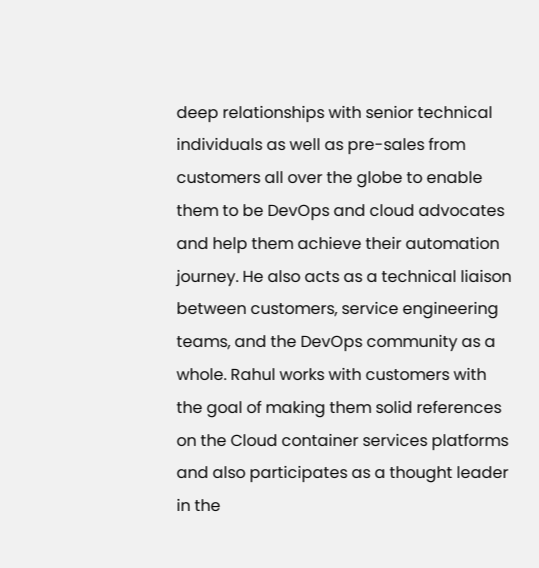deep relationships with senior technical individuals as well as pre-sales from customers all over the globe to enable them to be DevOps and cloud advocates and help them achieve their automation journey. He also acts as a technical liaison between customers, service engineering teams, and the DevOps community as a whole. Rahul works with customers with the goal of making them solid references on the Cloud container services platforms and also participates as a thought leader in the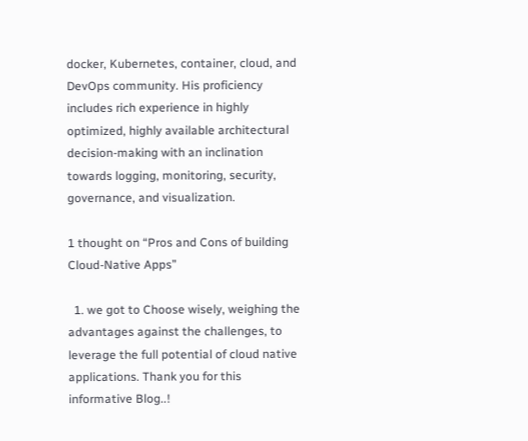docker, Kubernetes, container, cloud, and DevOps community. His proficiency includes rich experience in highly optimized, highly available architectural decision-making with an inclination towards logging, monitoring, security, governance, and visualization.

1 thought on “Pros and Cons of building Cloud-Native Apps”

  1. we got to Choose wisely, weighing the advantages against the challenges, to leverage the full potential of cloud native applications. Thank you for this informative Blog..!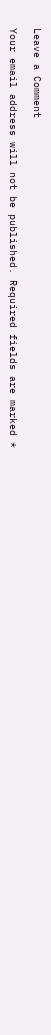Leave a Comment

Your email address will not be published. Required fields are marked *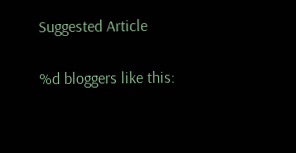Suggested Article

%d bloggers like this: